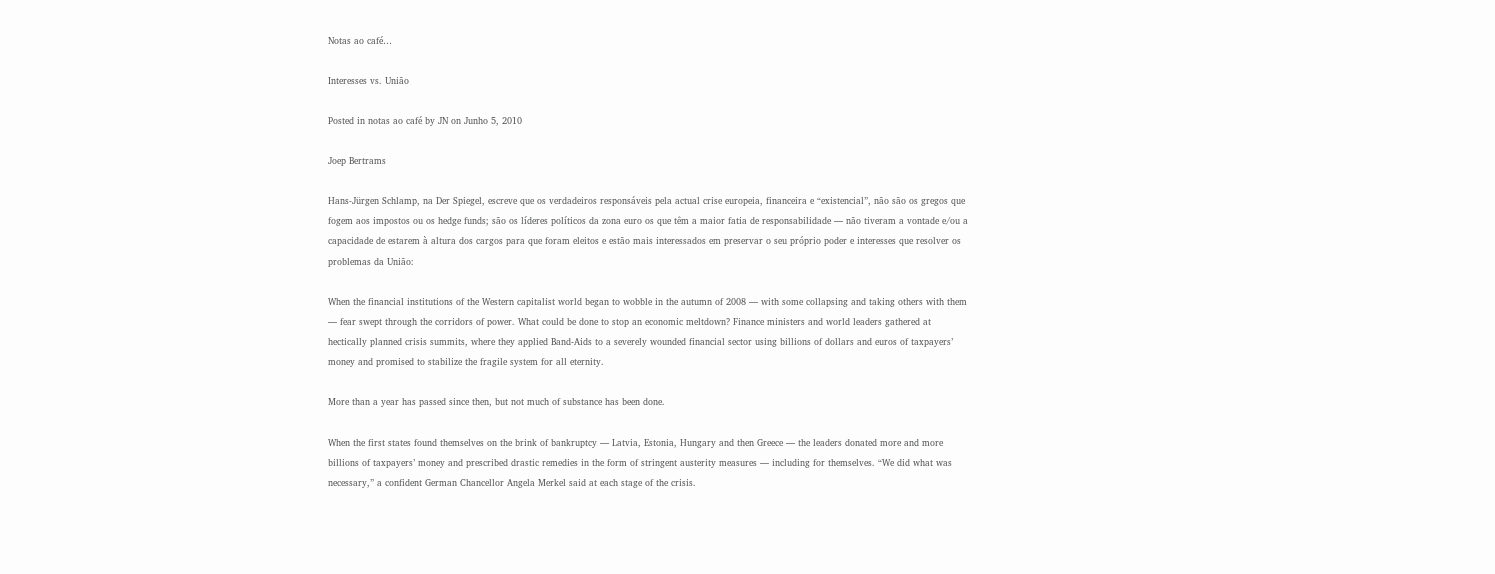Notas ao café…

Interesses vs. União

Posted in notas ao café by JN on Junho 5, 2010

Joep Bertrams

Hans-Jürgen Schlamp, na Der Spiegel, escreve que os verdadeiros responsáveis pela actual crise europeia, financeira e “existencial”, não são os gregos que fogem aos impostos ou os hedge funds; são os líderes políticos da zona euro os que têm a maior fatia de responsabilidade — não tiveram a vontade e/ou a capacidade de estarem à altura dos cargos para que foram eleitos e estão mais interessados em preservar o seu próprio poder e interesses que resolver os problemas da União:

When the financial institutions of the Western capitalist world began to wobble in the autumn of 2008 — with some collapsing and taking others with them — fear swept through the corridors of power. What could be done to stop an economic meltdown? Finance ministers and world leaders gathered at hectically planned crisis summits, where they applied Band-Aids to a severely wounded financial sector using billions of dollars and euros of taxpayers’ money and promised to stabilize the fragile system for all eternity.

More than a year has passed since then, but not much of substance has been done.

When the first states found themselves on the brink of bankruptcy — Latvia, Estonia, Hungary and then Greece — the leaders donated more and more billions of taxpayers’ money and prescribed drastic remedies in the form of stringent austerity measures — including for themselves. “We did what was necessary,” a confident German Chancellor Angela Merkel said at each stage of the crisis.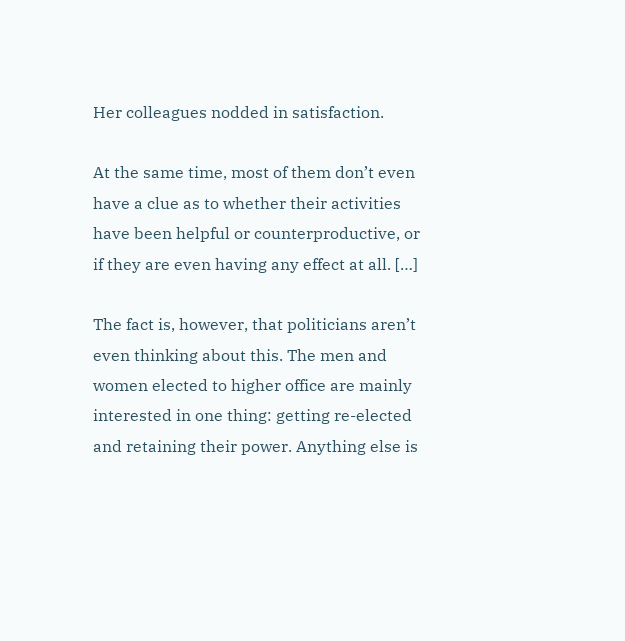Her colleagues nodded in satisfaction.

At the same time, most of them don’t even have a clue as to whether their activities have been helpful or counterproductive, or if they are even having any effect at all. […]

The fact is, however, that politicians aren’t even thinking about this. The men and women elected to higher office are mainly interested in one thing: getting re-elected and retaining their power. Anything else is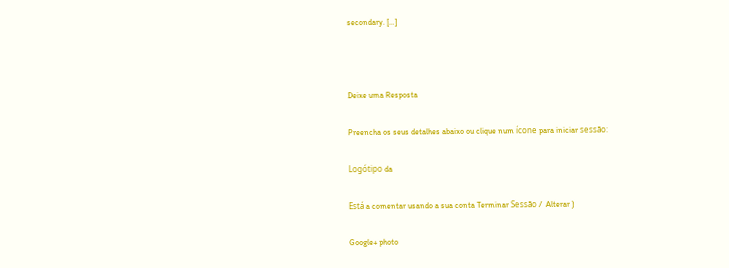secondary. […]



Deixe uma Resposta

Preencha os seus detalhes abaixo ou clique num ícone para iniciar sessão:

Logótipo da

Está a comentar usando a sua conta Terminar Sessão /  Alterar )

Google+ photo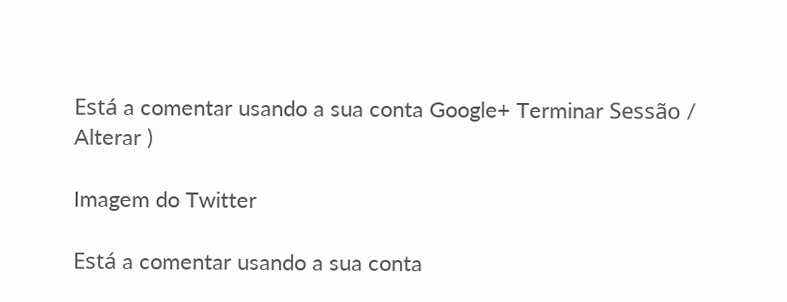Está a comentar usando a sua conta Google+ Terminar Sessão /  Alterar )

Imagem do Twitter

Está a comentar usando a sua conta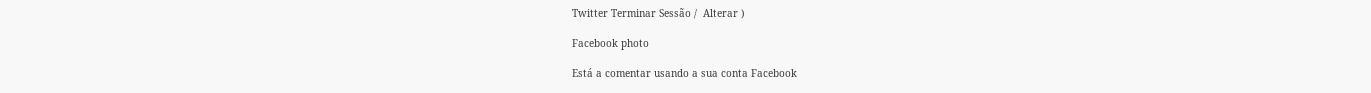Twitter Terminar Sessão /  Alterar )

Facebook photo

Está a comentar usando a sua conta Facebook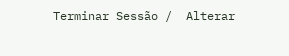Terminar Sessão /  Alterar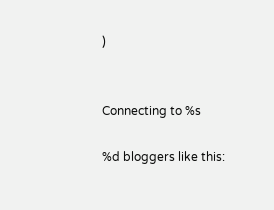)


Connecting to %s

%d bloggers like this: